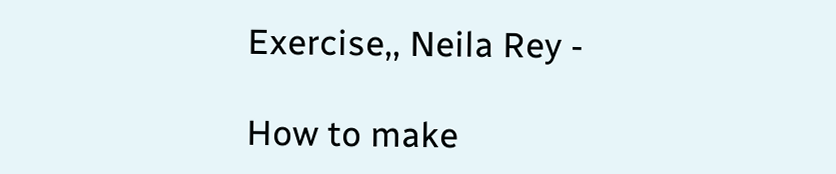Exercise,, Neila Rey -

How to make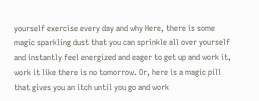yourself exercise every day and why Here, there is some magic sparkling dust that you can sprinkle all over yourself and instantly feel energized and eager to get up and work it, work it like there is no tomorrow. Or, here is a magic pill that gives you an itch until you go and work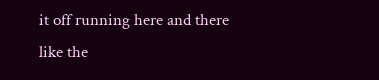it off running here and there like the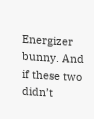Energizer bunny. And if these two didn’t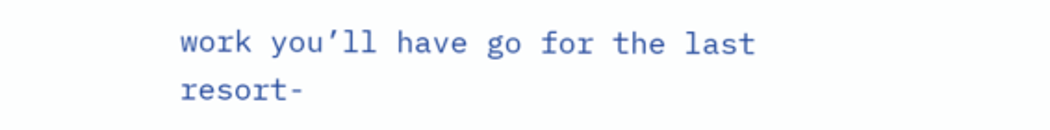work you’ll have go for the last resort-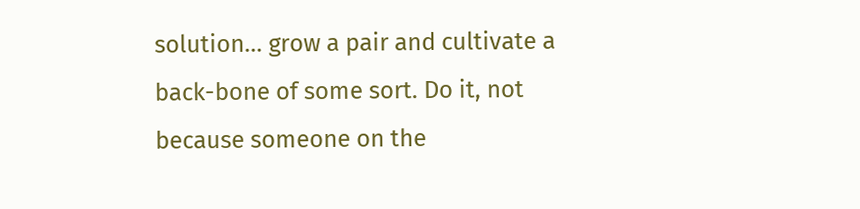solution… grow a pair and cultivate a back-bone of some sort. Do it, not because someone on the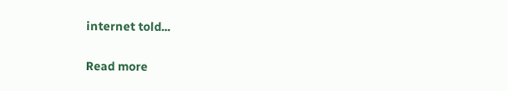internet told...

Read more